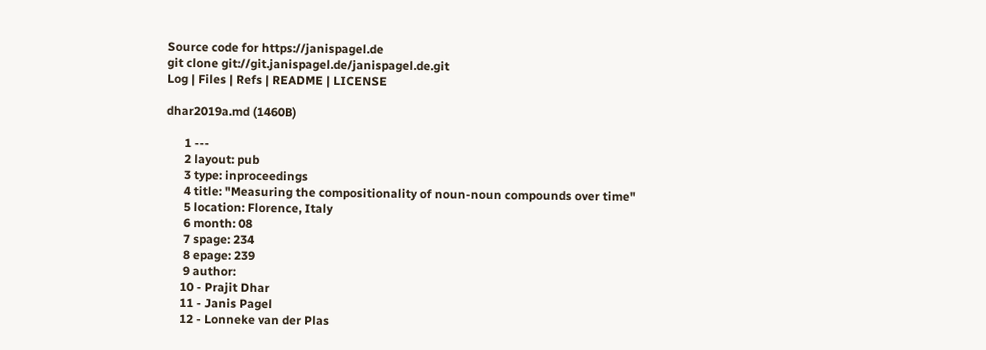Source code for https://janispagel.de
git clone git://git.janispagel.de/janispagel.de.git
Log | Files | Refs | README | LICENSE

dhar2019a.md (1460B)

      1 ---
      2 layout: pub
      3 type: inproceedings
      4 title: "Measuring the compositionality of noun-noun compounds over time"
      5 location: Florence, Italy
      6 month: 08
      7 spage: 234
      8 epage: 239
      9 author:
     10 - Prajit Dhar
     11 - Janis Pagel
     12 - Lonneke van der Plas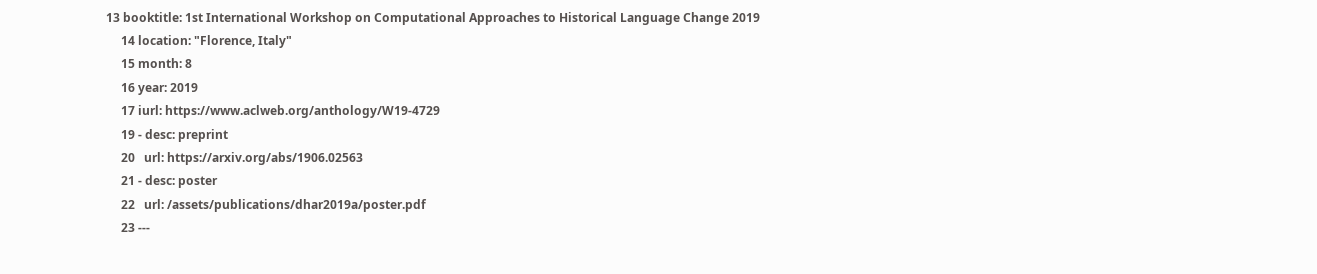13 booktitle: 1st International Workshop on Computational Approaches to Historical Language Change 2019
     14 location: "Florence, Italy"
     15 month: 8
     16 year: 2019
     17 iurl: https://www.aclweb.org/anthology/W19-4729
     19 - desc: preprint
     20   url: https://arxiv.org/abs/1906.02563
     21 - desc: poster
     22   url: /assets/publications/dhar2019a/poster.pdf
     23 ---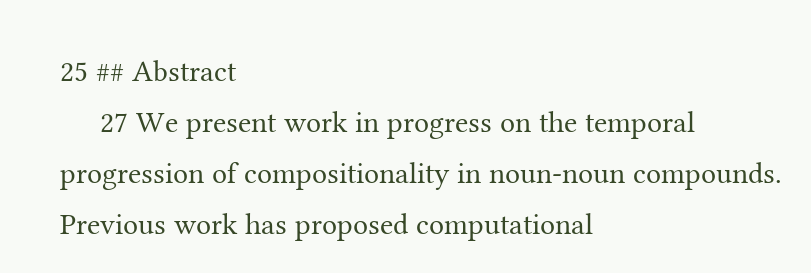25 ## Abstract
     27 We present work in progress on the temporal progression of compositionality in noun-noun compounds. Previous work has proposed computational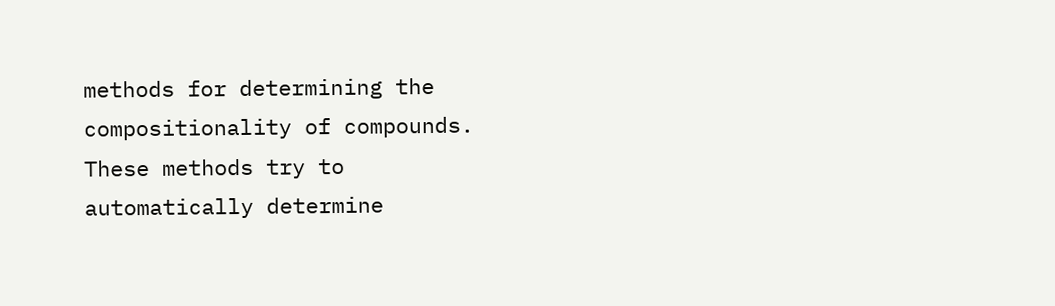methods for determining the compositionality of compounds. These methods try to automatically determine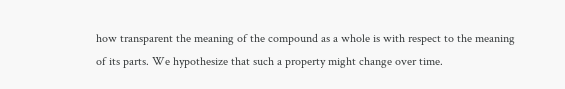how transparent the meaning of the compound as a whole is with respect to the meaning of its parts. We hypothesize that such a property might change over time.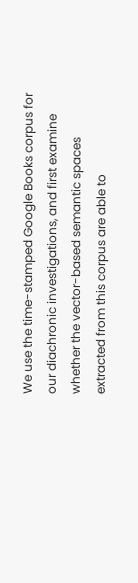We use the time-stamped Google Books corpus for our diachronic investigations, and first examine whether the vector-based semantic spaces extracted from this corpus are able to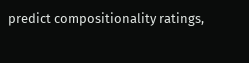predict compositionality ratings,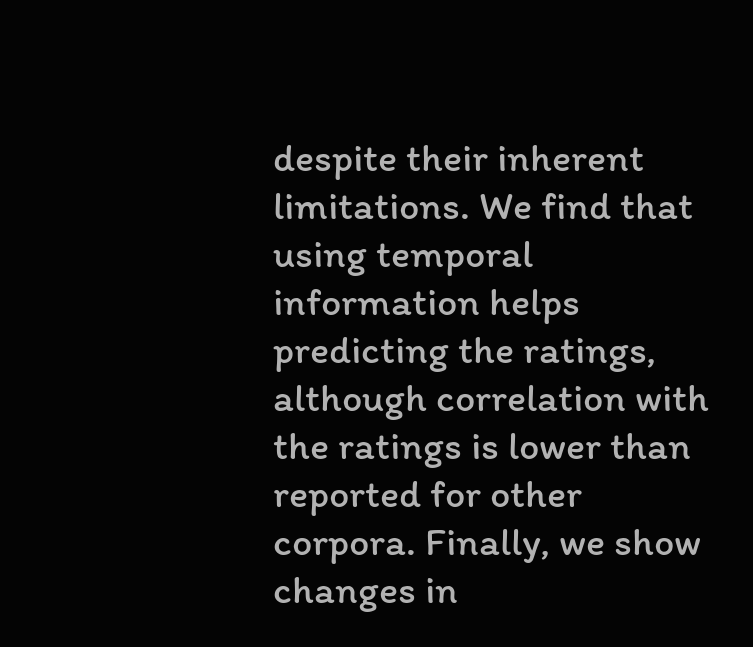despite their inherent limitations. We find that using temporal information helps predicting the ratings, although correlation with the ratings is lower than reported for other corpora. Finally, we show changes in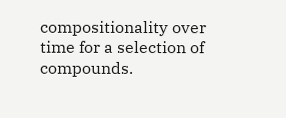compositionality over time for a selection of compounds.